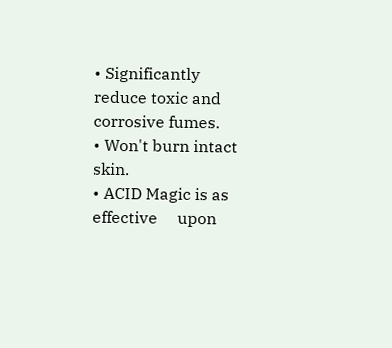• Significantly reduce toxic and   corrosive fumes.
• Won't burn intact skin.
• ACID Magic is as effective     upon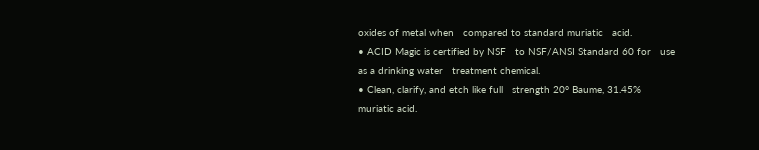oxides of metal when   compared to standard muriatic   acid.
• ACID Magic is certified by NSF   to NSF/ANSI Standard 60 for   use as a drinking water   treatment chemical.
• Clean, clarify, and etch like full   strength 20° Baume, 31.45%   muriatic acid.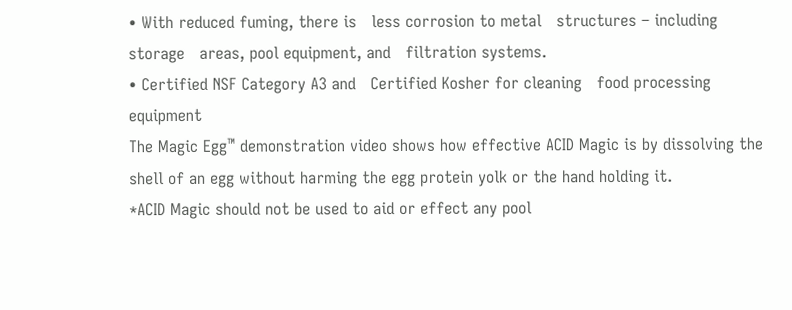• With reduced fuming, there is   less corrosion to metal   structures – including storage   areas, pool equipment, and   filtration systems.
• Certified NSF Category A3 and   Certified Kosher for cleaning   food processing equipment
The Magic Egg™ demonstration video shows how effective ACID Magic is by dissolving the shell of an egg without harming the egg protein yolk or the hand holding it.
*ACID Magic should not be used to aid or effect any pool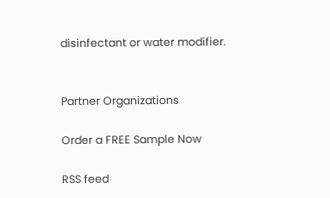disinfectant or water modifier.


Partner Organizations

Order a FREE Sample Now

RSS feed